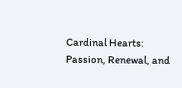Cardinal Hearts: Passion, Renewal, and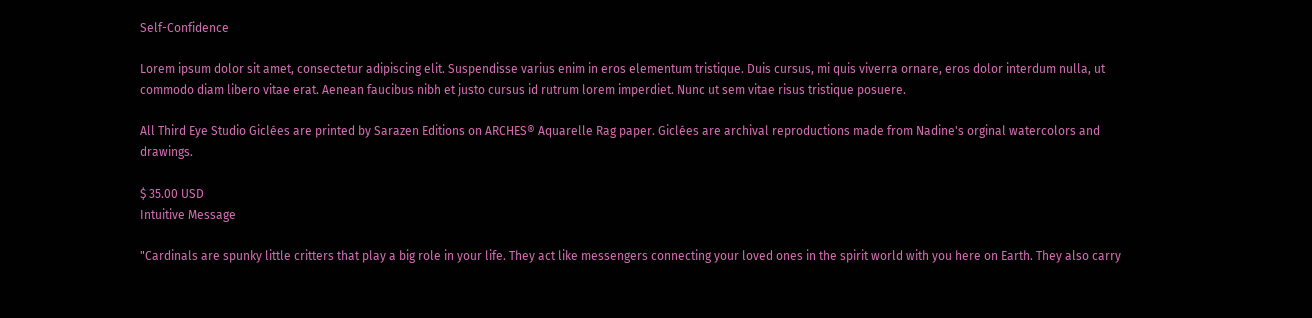Self-Confidence

Lorem ipsum dolor sit amet, consectetur adipiscing elit. Suspendisse varius enim in eros elementum tristique. Duis cursus, mi quis viverra ornare, eros dolor interdum nulla, ut commodo diam libero vitae erat. Aenean faucibus nibh et justo cursus id rutrum lorem imperdiet. Nunc ut sem vitae risus tristique posuere.

All Third Eye Studio Giclées are printed by Sarazen Editions on ARCHES® Aquarelle Rag paper. Giclées are archival reproductions made from Nadine's orginal watercolors and drawings.

$ 35.00 USD
Intuitive Message

"Cardinals are spunky little critters that play a big role in your life. They act like messengers connecting your loved ones in the spirit world with you here on Earth. They also carry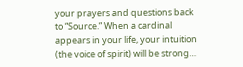your prayers and questions back to “Source.” When a cardinal appears in your life, your intuition (the voice of spirit) will be strong…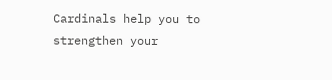Cardinals help you to strengthen your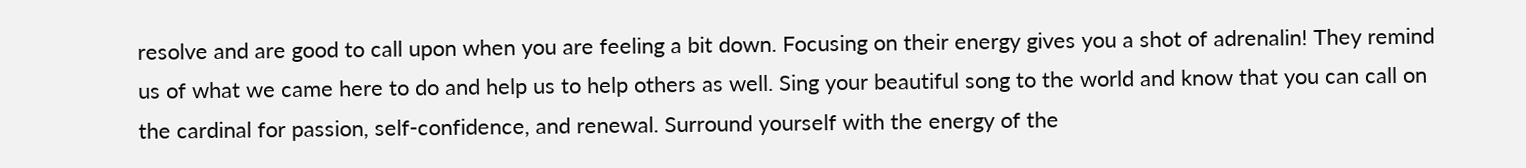resolve and are good to call upon when you are feeling a bit down. Focusing on their energy gives you a shot of adrenalin! They remind us of what we came here to do and help us to help others as well. Sing your beautiful song to the world and know that you can call on the cardinal for passion, self-confidence, and renewal. Surround yourself with the energy of the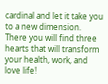cardinal and let it take you to a new dimension. There you will find three hearts that will transform your health, work, and love life!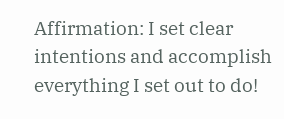Affirmation: I set clear intentions and accomplish everything I set out to do!